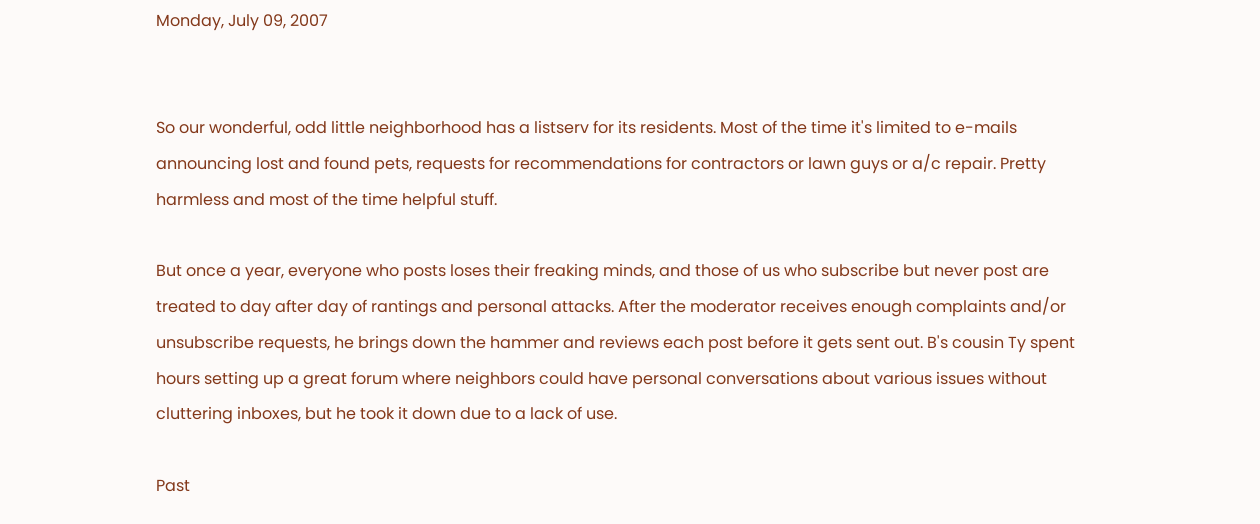Monday, July 09, 2007


So our wonderful, odd little neighborhood has a listserv for its residents. Most of the time it's limited to e-mails announcing lost and found pets, requests for recommendations for contractors or lawn guys or a/c repair. Pretty harmless and most of the time helpful stuff.

But once a year, everyone who posts loses their freaking minds, and those of us who subscribe but never post are treated to day after day of rantings and personal attacks. After the moderator receives enough complaints and/or unsubscribe requests, he brings down the hammer and reviews each post before it gets sent out. B's cousin Ty spent hours setting up a great forum where neighbors could have personal conversations about various issues without cluttering inboxes, but he took it down due to a lack of use.

Past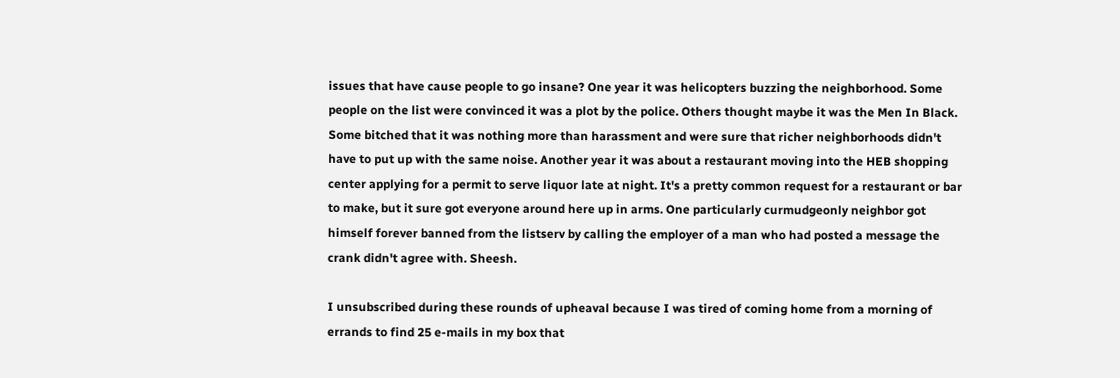issues that have cause people to go insane? One year it was helicopters buzzing the neighborhood. Some people on the list were convinced it was a plot by the police. Others thought maybe it was the Men In Black. Some bitched that it was nothing more than harassment and were sure that richer neighborhoods didn't have to put up with the same noise. Another year it was about a restaurant moving into the HEB shopping center applying for a permit to serve liquor late at night. It's a pretty common request for a restaurant or bar to make, but it sure got everyone around here up in arms. One particularly curmudgeonly neighbor got himself forever banned from the listserv by calling the employer of a man who had posted a message the crank didn't agree with. Sheesh.

I unsubscribed during these rounds of upheaval because I was tired of coming home from a morning of errands to find 25 e-mails in my box that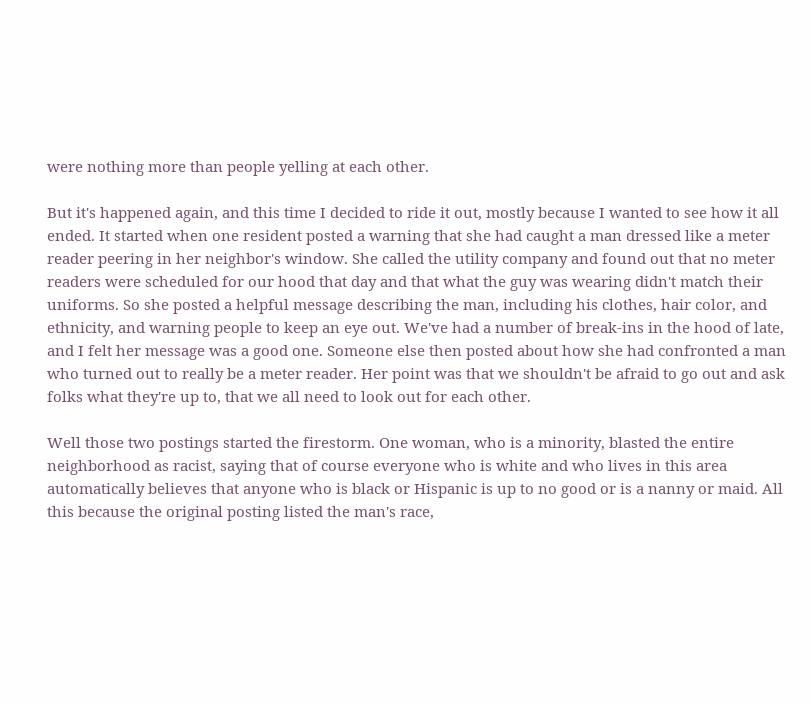were nothing more than people yelling at each other.

But it's happened again, and this time I decided to ride it out, mostly because I wanted to see how it all ended. It started when one resident posted a warning that she had caught a man dressed like a meter reader peering in her neighbor's window. She called the utility company and found out that no meter readers were scheduled for our hood that day and that what the guy was wearing didn't match their uniforms. So she posted a helpful message describing the man, including his clothes, hair color, and ethnicity, and warning people to keep an eye out. We've had a number of break-ins in the hood of late, and I felt her message was a good one. Someone else then posted about how she had confronted a man who turned out to really be a meter reader. Her point was that we shouldn't be afraid to go out and ask folks what they're up to, that we all need to look out for each other.

Well those two postings started the firestorm. One woman, who is a minority, blasted the entire neighborhood as racist, saying that of course everyone who is white and who lives in this area automatically believes that anyone who is black or Hispanic is up to no good or is a nanny or maid. All this because the original posting listed the man's race,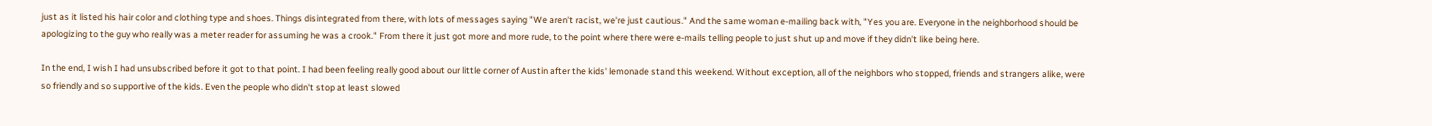just as it listed his hair color and clothing type and shoes. Things disintegrated from there, with lots of messages saying "We aren't racist, we're just cautious." And the same woman e-mailing back with, "Yes you are. Everyone in the neighborhood should be apologizing to the guy who really was a meter reader for assuming he was a crook." From there it just got more and more rude, to the point where there were e-mails telling people to just shut up and move if they didn't like being here.

In the end, I wish I had unsubscribed before it got to that point. I had been feeling really good about our little corner of Austin after the kids' lemonade stand this weekend. Without exception, all of the neighbors who stopped, friends and strangers alike, were so friendly and so supportive of the kids. Even the people who didn't stop at least slowed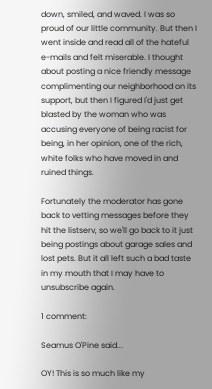down, smiled, and waved. I was so proud of our little community. But then I went inside and read all of the hateful e-mails and felt miserable. I thought about posting a nice friendly message complimenting our neighborhood on its support, but then I figured I'd just get blasted by the woman who was accusing everyone of being racist for being, in her opinion, one of the rich, white folks who have moved in and ruined things.

Fortunately the moderator has gone back to vetting messages before they hit the listserv, so we'll go back to it just being postings about garage sales and lost pets. But it all left such a bad taste in my mouth that I may have to unsubscribe again.

1 comment:

Seamus O'Pine said...

OY! This is so much like my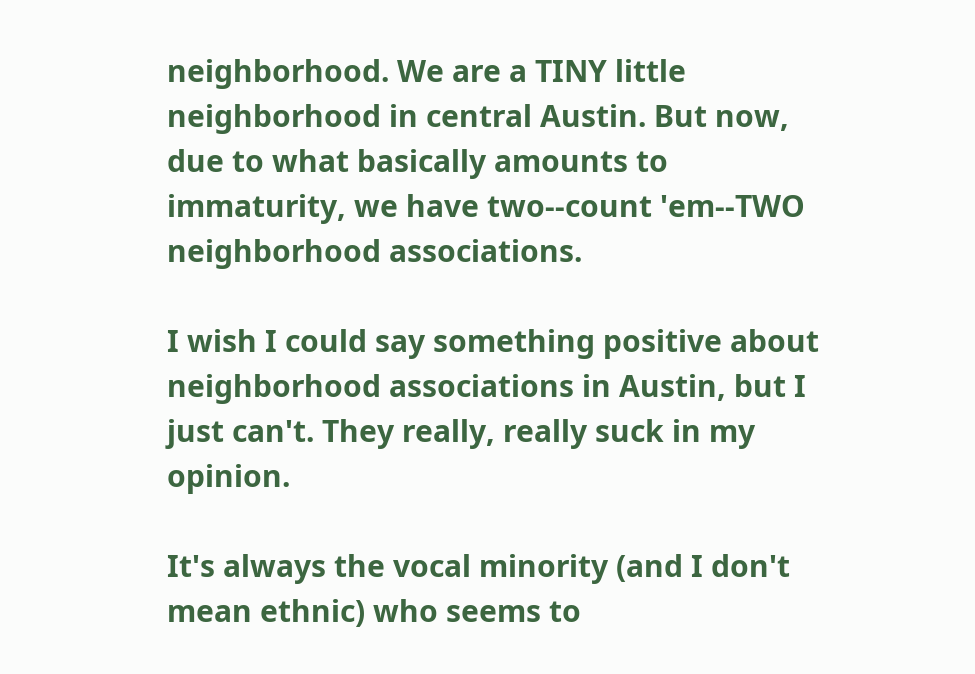neighborhood. We are a TINY little neighborhood in central Austin. But now, due to what basically amounts to immaturity, we have two--count 'em--TWO neighborhood associations.

I wish I could say something positive about neighborhood associations in Austin, but I just can't. They really, really suck in my opinion.

It's always the vocal minority (and I don't mean ethnic) who seems to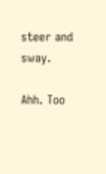steer and sway.

Ahh. Too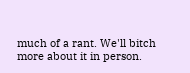much of a rant. We'll bitch more about it in person.